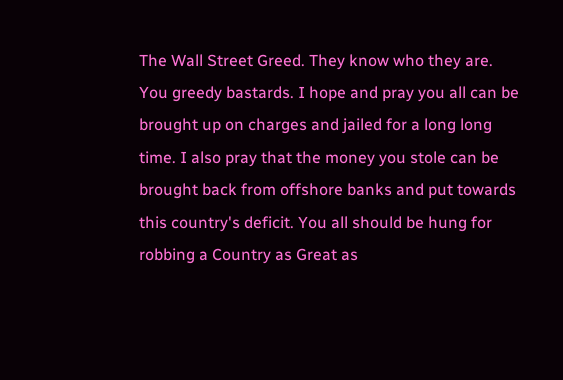The Wall Street Greed. They know who they are. You greedy bastards. I hope and pray you all can be brought up on charges and jailed for a long long time. I also pray that the money you stole can be brought back from offshore banks and put towards this country's deficit. You all should be hung for robbing a Country as Great as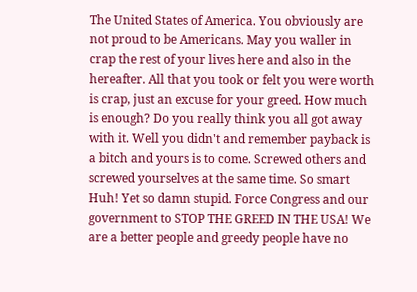The United States of America. You obviously are not proud to be Americans. May you waller in crap the rest of your lives here and also in the hereafter. All that you took or felt you were worth is crap, just an excuse for your greed. How much is enough? Do you really think you all got away with it. Well you didn't and remember payback is a bitch and yours is to come. Screwed others and screwed yourselves at the same time. So smart Huh! Yet so damn stupid. Force Congress and our government to STOP THE GREED IN THE USA! We are a better people and greedy people have no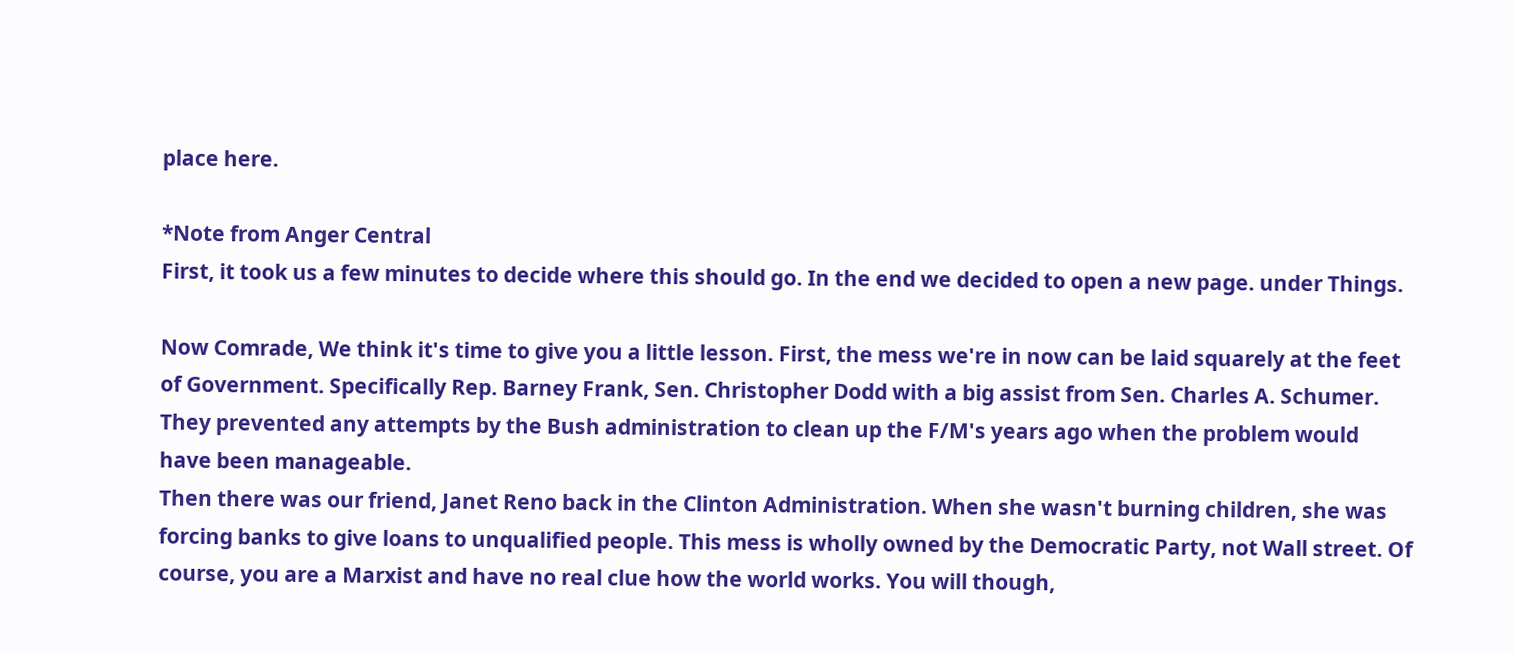place here.

*Note from Anger Central
First, it took us a few minutes to decide where this should go. In the end we decided to open a new page. under Things.

Now Comrade, We think it's time to give you a little lesson. First, the mess we're in now can be laid squarely at the feet of Government. Specifically Rep. Barney Frank, Sen. Christopher Dodd with a big assist from Sen. Charles A. Schumer. They prevented any attempts by the Bush administration to clean up the F/M's years ago when the problem would have been manageable.
Then there was our friend, Janet Reno back in the Clinton Administration. When she wasn't burning children, she was forcing banks to give loans to unqualified people. This mess is wholly owned by the Democratic Party, not Wall street. Of course, you are a Marxist and have no real clue how the world works. You will though,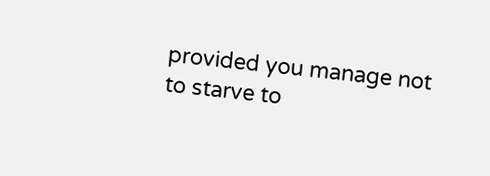provided you manage not to starve to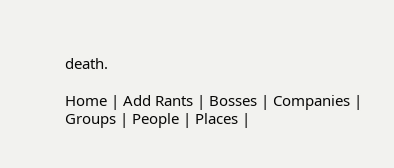death.

Home | Add Rants | Bosses | Companies | Groups | People | Places |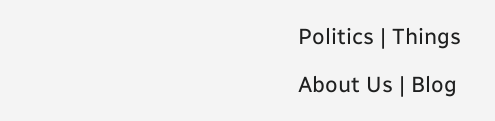Politics | Things

About Us | Blog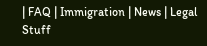| FAQ | Immigration | News | Legal Stuff